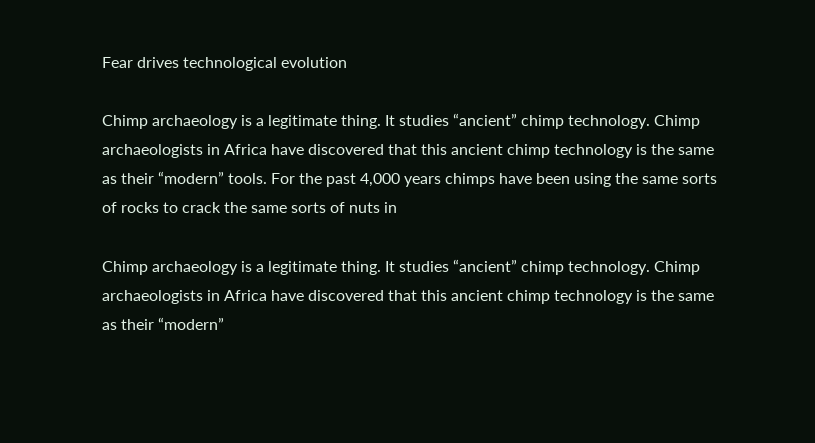Fear drives technological evolution

Chimp archaeology is a legitimate thing. It studies “ancient” chimp technology. Chimp archaeologists in Africa have discovered that this ancient chimp technology is the same as their “modern” tools. For the past 4,000 years chimps have been using the same sorts of rocks to crack the same sorts of nuts in

Chimp archaeology is a legitimate thing. It studies “ancient” chimp technology. Chimp archaeologists in Africa have discovered that this ancient chimp technology is the same as their “modern”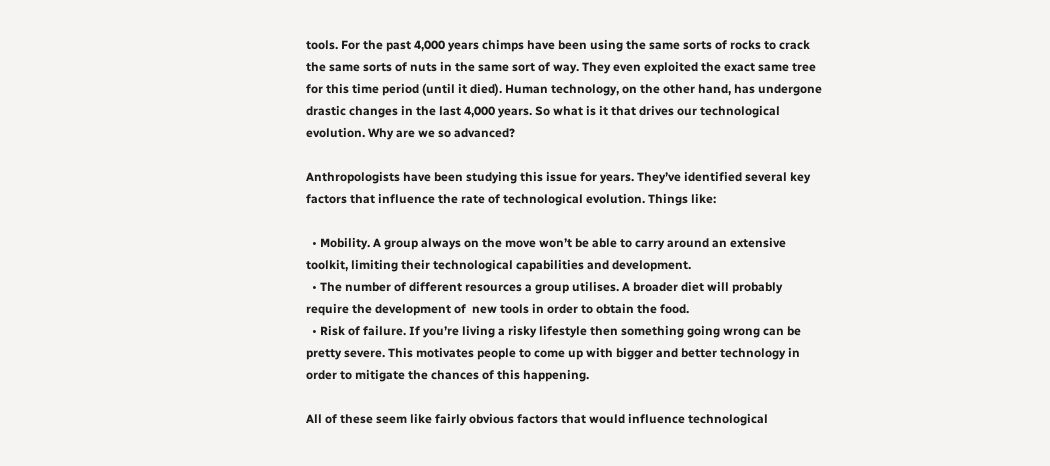tools. For the past 4,000 years chimps have been using the same sorts of rocks to crack the same sorts of nuts in the same sort of way. They even exploited the exact same tree for this time period (until it died). Human technology, on the other hand, has undergone drastic changes in the last 4,000 years. So what is it that drives our technological evolution. Why are we so advanced?

Anthropologists have been studying this issue for years. They’ve identified several key factors that influence the rate of technological evolution. Things like:

  • Mobility. A group always on the move won’t be able to carry around an extensive toolkit, limiting their technological capabilities and development.
  • The number of different resources a group utilises. A broader diet will probably require the development of  new tools in order to obtain the food.
  • Risk of failure. If you’re living a risky lifestyle then something going wrong can be pretty severe. This motivates people to come up with bigger and better technology in order to mitigate the chances of this happening.

All of these seem like fairly obvious factors that would influence technological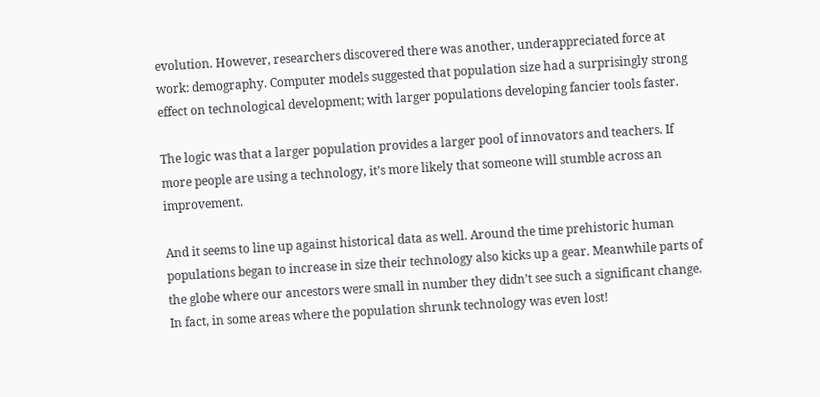evolution. However, researchers discovered there was another, underappreciated force at work: demography. Computer models suggested that population size had a surprisingly strong effect on technological development; with larger populations developing fancier tools faster.

The logic was that a larger population provides a larger pool of innovators and teachers. If more people are using a technology, it’s more likely that someone will stumble across an improvement.

And it seems to line up against historical data as well. Around the time prehistoric human populations began to increase in size their technology also kicks up a gear. Meanwhile parts of the globe where our ancestors were small in number they didn’t see such a significant change. In fact, in some areas where the population shrunk technology was even lost!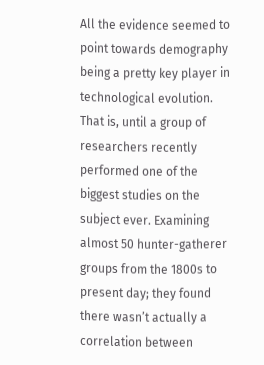All the evidence seemed to point towards demography being a pretty key player in technological evolution. That is, until a group of researchers recently performed one of the biggest studies on the subject ever. Examining almost 50 hunter-gatherer groups from the 1800s to present day; they found there wasn’t actually a correlation between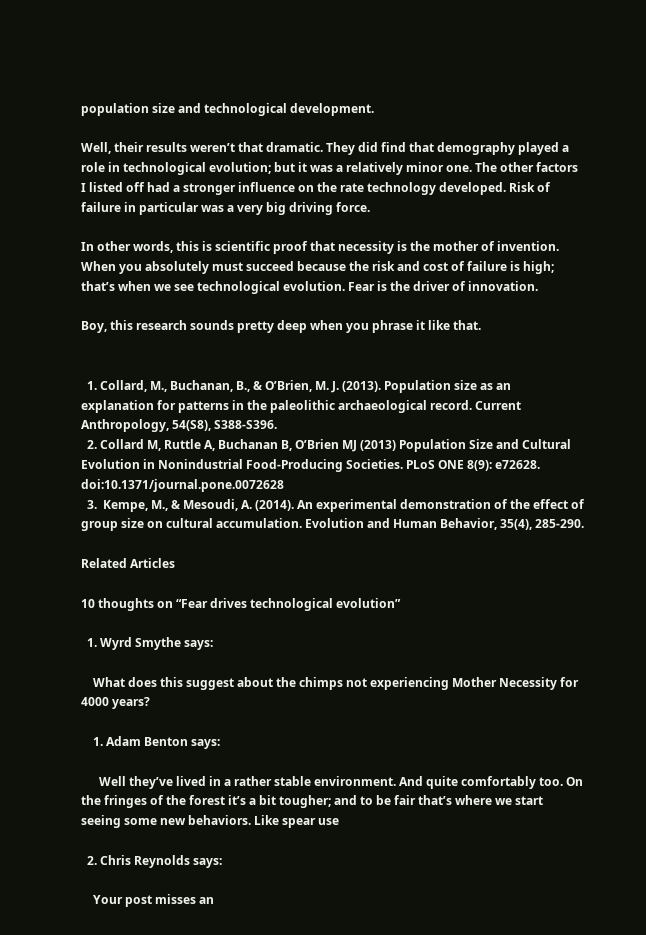population size and technological development.

Well, their results weren’t that dramatic. They did find that demography played a role in technological evolution; but it was a relatively minor one. The other factors I listed off had a stronger influence on the rate technology developed. Risk of failure in particular was a very big driving force.

In other words, this is scientific proof that necessity is the mother of invention. When you absolutely must succeed because the risk and cost of failure is high; that’s when we see technological evolution. Fear is the driver of innovation.

Boy, this research sounds pretty deep when you phrase it like that.


  1. Collard, M., Buchanan, B., & O’Brien, M. J. (2013). Population size as an explanation for patterns in the paleolithic archaeological record. Current Anthropology, 54(S8), S388-S396.
  2. Collard M, Ruttle A, Buchanan B, O’Brien MJ (2013) Population Size and Cultural Evolution in Nonindustrial Food-Producing Societies. PLoS ONE 8(9): e72628. doi:10.1371/journal.pone.0072628
  3.  Kempe, M., & Mesoudi, A. (2014). An experimental demonstration of the effect of group size on cultural accumulation. Evolution and Human Behavior, 35(4), 285-290.

Related Articles

10 thoughts on “Fear drives technological evolution”

  1. Wyrd Smythe says:

    What does this suggest about the chimps not experiencing Mother Necessity for 4000 years?

    1. Adam Benton says:

      Well they’ve lived in a rather stable environment. And quite comfortably too. On the fringes of the forest it’s a bit tougher; and to be fair that’s where we start seeing some new behaviors. Like spear use

  2. Chris Reynolds says:

    Your post misses an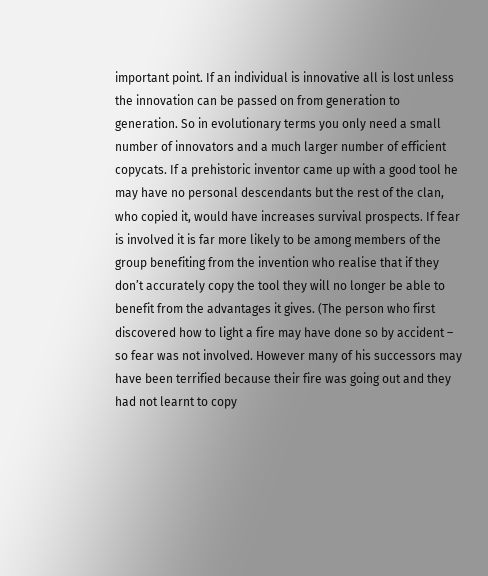important point. If an individual is innovative all is lost unless the innovation can be passed on from generation to generation. So in evolutionary terms you only need a small number of innovators and a much larger number of efficient copycats. If a prehistoric inventor came up with a good tool he may have no personal descendants but the rest of the clan, who copied it, would have increases survival prospects. If fear is involved it is far more likely to be among members of the group benefiting from the invention who realise that if they don’t accurately copy the tool they will no longer be able to benefit from the advantages it gives. (The person who first discovered how to light a fire may have done so by accident – so fear was not involved. However many of his successors may have been terrified because their fire was going out and they had not learnt to copy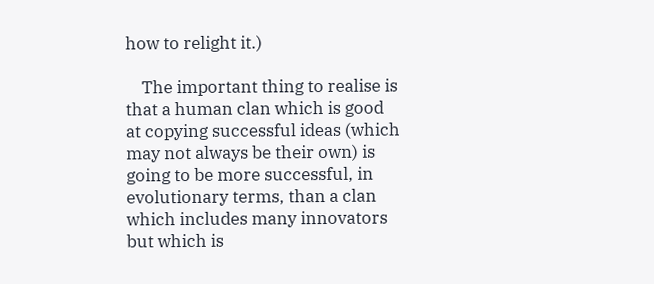how to relight it.)

    The important thing to realise is that a human clan which is good at copying successful ideas (which may not always be their own) is going to be more successful, in evolutionary terms, than a clan which includes many innovators but which is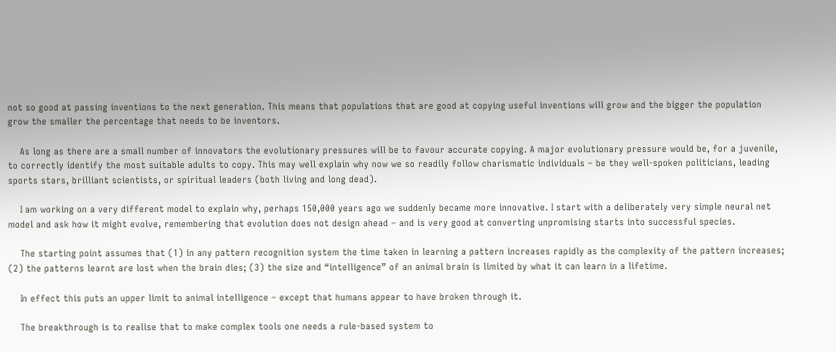not so good at passing inventions to the next generation. This means that populations that are good at copying useful inventions will grow and the bigger the population grow the smaller the percentage that needs to be inventors.

    As long as there are a small number of innovators the evolutionary pressures will be to favour accurate copying. A major evolutionary pressure would be, for a juvenile, to correctly identify the most suitable adults to copy. This may well explain why now we so readily follow charismatic individuals – be they well-spoken politicians, leading sports stars, brilliant scientists, or spiritual leaders (both living and long dead).

    I am working on a very different model to explain why, perhaps 150,000 years ago we suddenly became more innovative. I start with a deliberately very simple neural net model and ask how it might evolve, remembering that evolution does not design ahead – and is very good at converting unpromising starts into successful species.

    The starting point assumes that (1) in any pattern recognition system the time taken in learning a pattern increases rapidly as the complexity of the pattern increases; (2) the patterns learnt are lost when the brain dies; (3) the size and “intelligence” of an animal brain is limited by what it can learn in a lifetime.

    In effect this puts an upper limit to animal intelligence – except that humans appear to have broken through it.

    The breakthrough is to realise that to make complex tools one needs a rule-based system to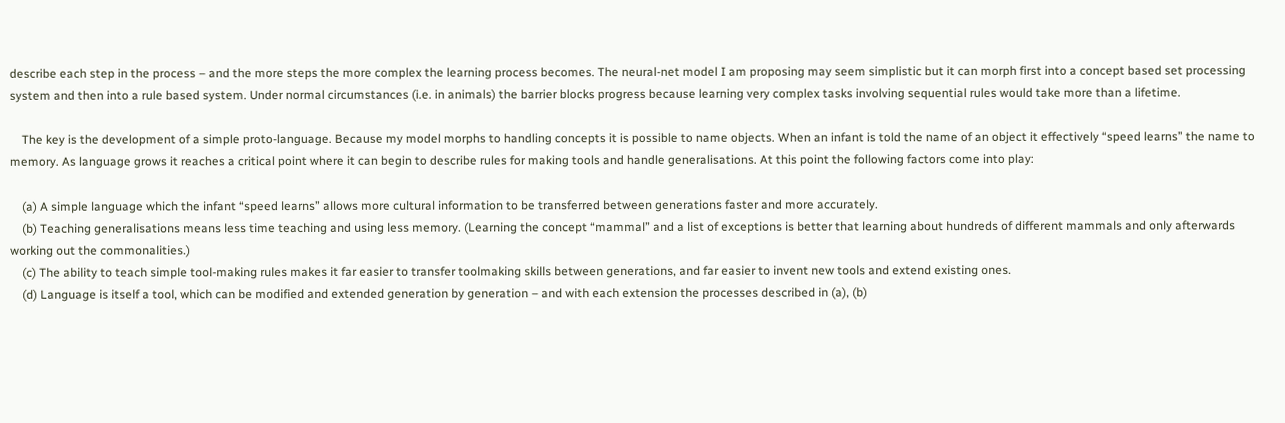describe each step in the process – and the more steps the more complex the learning process becomes. The neural-net model I am proposing may seem simplistic but it can morph first into a concept based set processing system and then into a rule based system. Under normal circumstances (i.e. in animals) the barrier blocks progress because learning very complex tasks involving sequential rules would take more than a lifetime.

    The key is the development of a simple proto-language. Because my model morphs to handling concepts it is possible to name objects. When an infant is told the name of an object it effectively “speed learns” the name to memory. As language grows it reaches a critical point where it can begin to describe rules for making tools and handle generalisations. At this point the following factors come into play:

    (a) A simple language which the infant “speed learns” allows more cultural information to be transferred between generations faster and more accurately.
    (b) Teaching generalisations means less time teaching and using less memory. (Learning the concept “mammal” and a list of exceptions is better that learning about hundreds of different mammals and only afterwards working out the commonalities.)
    (c) The ability to teach simple tool-making rules makes it far easier to transfer toolmaking skills between generations, and far easier to invent new tools and extend existing ones.
    (d) Language is itself a tool, which can be modified and extended generation by generation – and with each extension the processes described in (a), (b)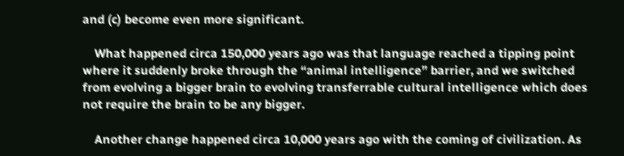and (c) become even more significant.

    What happened circa 150,000 years ago was that language reached a tipping point where it suddenly broke through the “animal intelligence” barrier, and we switched from evolving a bigger brain to evolving transferrable cultural intelligence which does not require the brain to be any bigger.

    Another change happened circa 10,000 years ago with the coming of civilization. As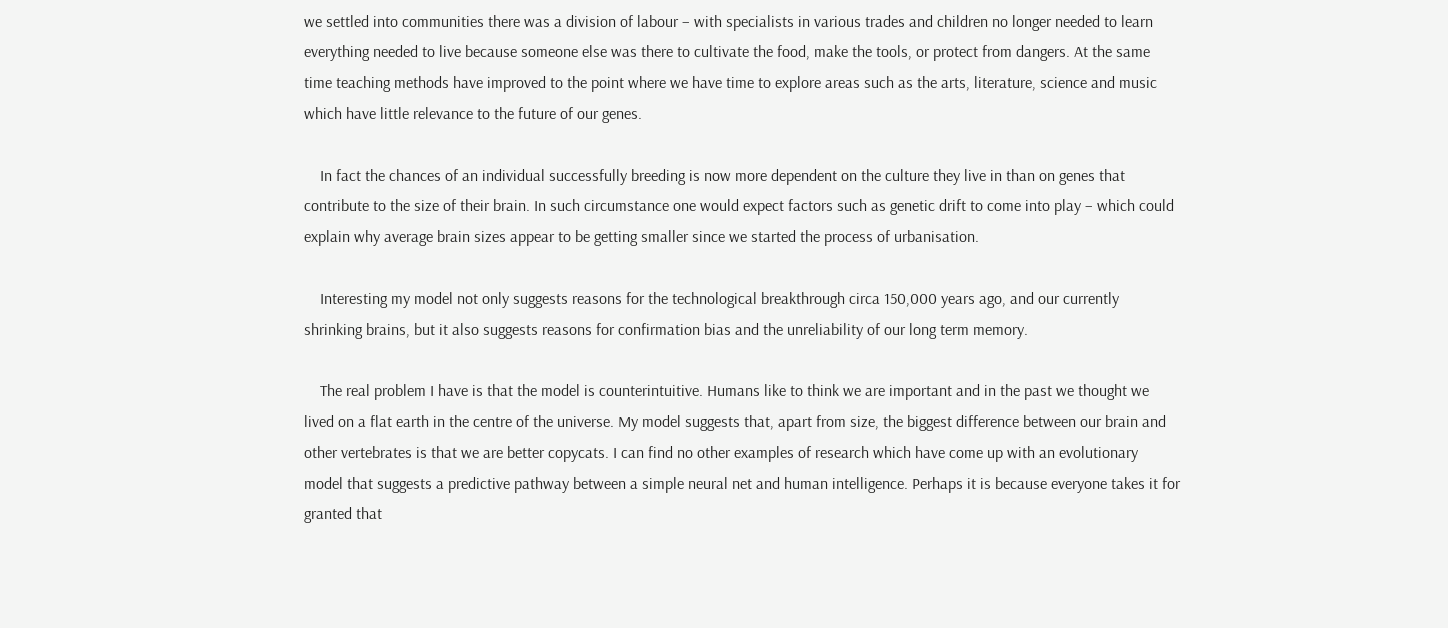we settled into communities there was a division of labour – with specialists in various trades and children no longer needed to learn everything needed to live because someone else was there to cultivate the food, make the tools, or protect from dangers. At the same time teaching methods have improved to the point where we have time to explore areas such as the arts, literature, science and music which have little relevance to the future of our genes.

    In fact the chances of an individual successfully breeding is now more dependent on the culture they live in than on genes that contribute to the size of their brain. In such circumstance one would expect factors such as genetic drift to come into play – which could explain why average brain sizes appear to be getting smaller since we started the process of urbanisation.

    Interesting my model not only suggests reasons for the technological breakthrough circa 150,000 years ago, and our currently shrinking brains, but it also suggests reasons for confirmation bias and the unreliability of our long term memory.

    The real problem I have is that the model is counterintuitive. Humans like to think we are important and in the past we thought we lived on a flat earth in the centre of the universe. My model suggests that, apart from size, the biggest difference between our brain and other vertebrates is that we are better copycats. I can find no other examples of research which have come up with an evolutionary model that suggests a predictive pathway between a simple neural net and human intelligence. Perhaps it is because everyone takes it for granted that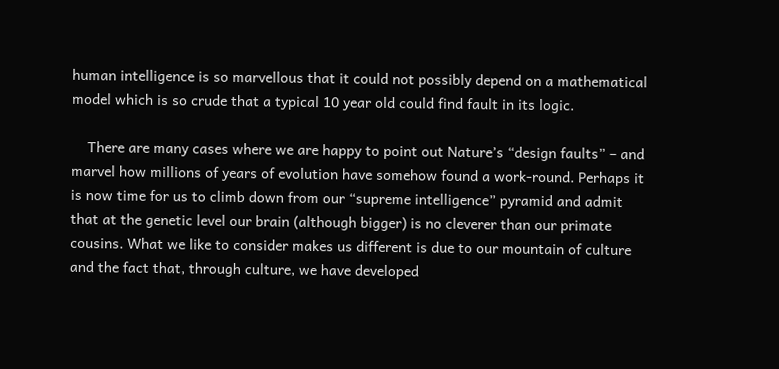human intelligence is so marvellous that it could not possibly depend on a mathematical model which is so crude that a typical 10 year old could find fault in its logic.

    There are many cases where we are happy to point out Nature’s “design faults” – and marvel how millions of years of evolution have somehow found a work-round. Perhaps it is now time for us to climb down from our “supreme intelligence” pyramid and admit that at the genetic level our brain (although bigger) is no cleverer than our primate cousins. What we like to consider makes us different is due to our mountain of culture and the fact that, through culture, we have developed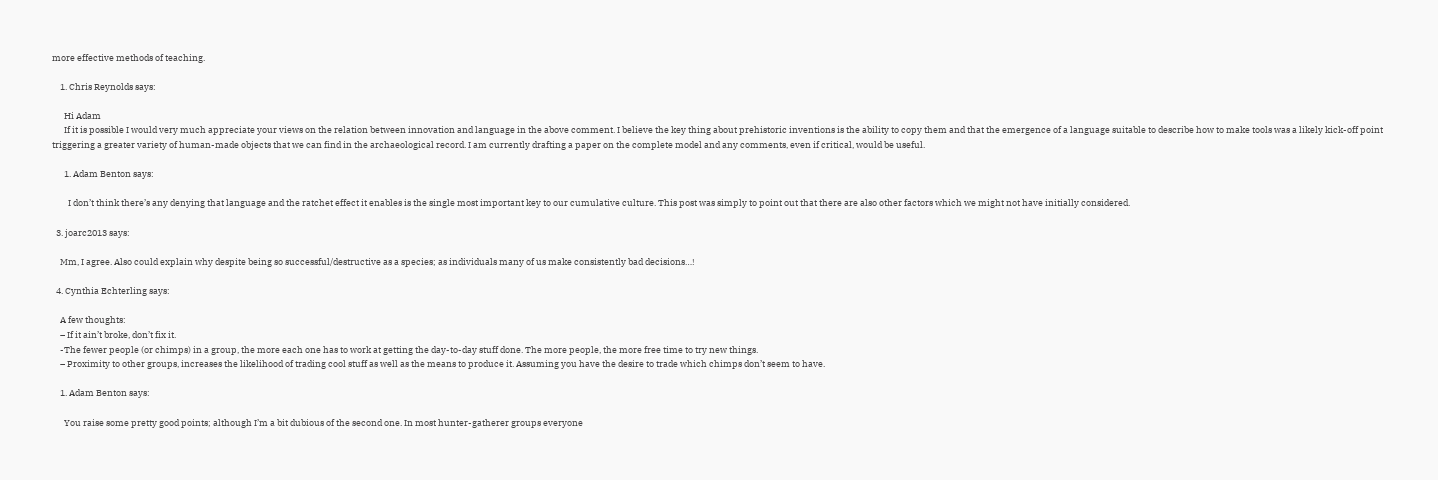more effective methods of teaching.

    1. Chris Reynolds says:

      Hi Adam
      If it is possible I would very much appreciate your views on the relation between innovation and language in the above comment. I believe the key thing about prehistoric inventions is the ability to copy them and that the emergence of a language suitable to describe how to make tools was a likely kick-off point triggering a greater variety of human-made objects that we can find in the archaeological record. I am currently drafting a paper on the complete model and any comments, even if critical, would be useful.

      1. Adam Benton says:

        I don’t think there’s any denying that language and the ratchet effect it enables is the single most important key to our cumulative culture. This post was simply to point out that there are also other factors which we might not have initially considered.

  3. joarc2013 says:

    Mm, I agree. Also could explain why despite being so successful/destructive as a species; as individuals many of us make consistently bad decisions…!

  4. Cynthia Echterling says:

    A few thoughts:
    – If it ain’t broke, don’t fix it.
    -The fewer people (or chimps) in a group, the more each one has to work at getting the day-to-day stuff done. The more people, the more free time to try new things.
    – Proximity to other groups, increases the likelihood of trading cool stuff as well as the means to produce it. Assuming you have the desire to trade which chimps don’t seem to have.

    1. Adam Benton says:

      You raise some pretty good points; although I’m a bit dubious of the second one. In most hunter-gatherer groups everyone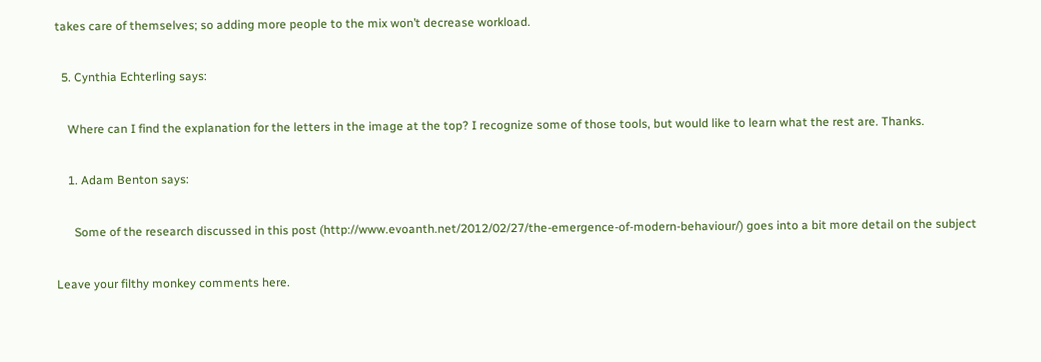takes care of themselves; so adding more people to the mix won’t decrease workload.

  5. Cynthia Echterling says:

    Where can I find the explanation for the letters in the image at the top? I recognize some of those tools, but would like to learn what the rest are. Thanks.

    1. Adam Benton says:

      Some of the research discussed in this post (http://www.evoanth.net/2012/02/27/the-emergence-of-modern-behaviour/) goes into a bit more detail on the subject

Leave your filthy monkey comments here.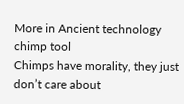More in Ancient technology
chimp tool
Chimps have morality, they just don’t care about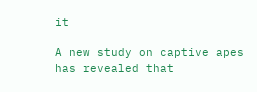it

A new study on captive apes has revealed that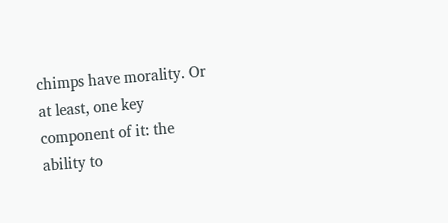chimps have morality. Or at least, one key component of it: the ability to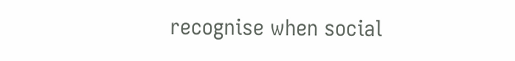recognise when social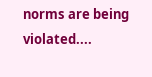norms are being violated....